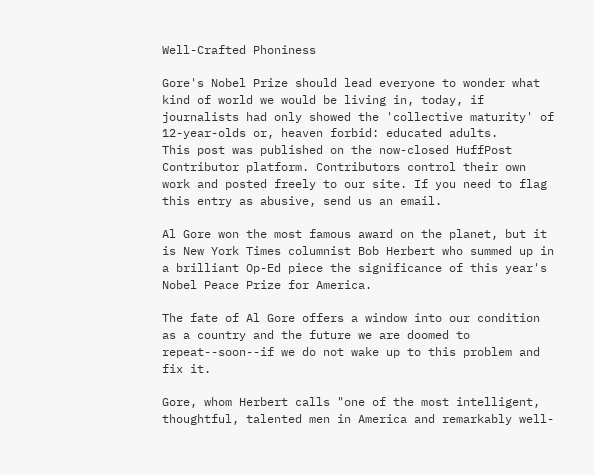Well-Crafted Phoniness

Gore's Nobel Prize should lead everyone to wonder what kind of world we would be living in, today, if journalists had only showed the 'collective maturity' of 12-year-olds or, heaven forbid: educated adults.
This post was published on the now-closed HuffPost Contributor platform. Contributors control their own work and posted freely to our site. If you need to flag this entry as abusive, send us an email.

Al Gore won the most famous award on the planet, but it is New York Times columnist Bob Herbert who summed up in a brilliant Op-Ed piece the significance of this year's Nobel Peace Prize for America.

The fate of Al Gore offers a window into our condition as a country and the future we are doomed to repeat--soon--if we do not wake up to this problem and fix it.

Gore, whom Herbert calls "one of the most intelligent, thoughtful, talented men in America and remarkably well-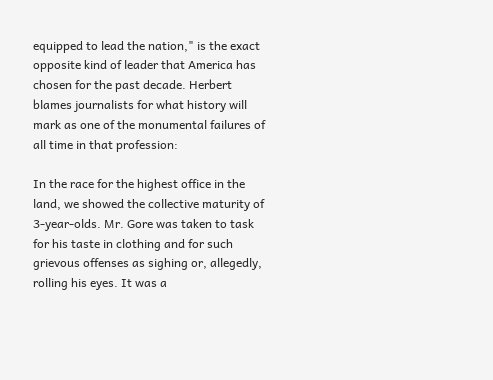equipped to lead the nation," is the exact opposite kind of leader that America has chosen for the past decade. Herbert blames journalists for what history will mark as one of the monumental failures of all time in that profession:

In the race for the highest office in the land, we showed the collective maturity of 3-year-olds. Mr. Gore was taken to task for his taste in clothing and for such grievous offenses as sighing or, allegedly, rolling his eyes. It was a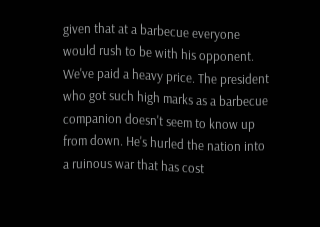given that at a barbecue everyone would rush to be with his opponent. We've paid a heavy price. The president who got such high marks as a barbecue companion doesn't seem to know up from down. He's hurled the nation into a ruinous war that has cost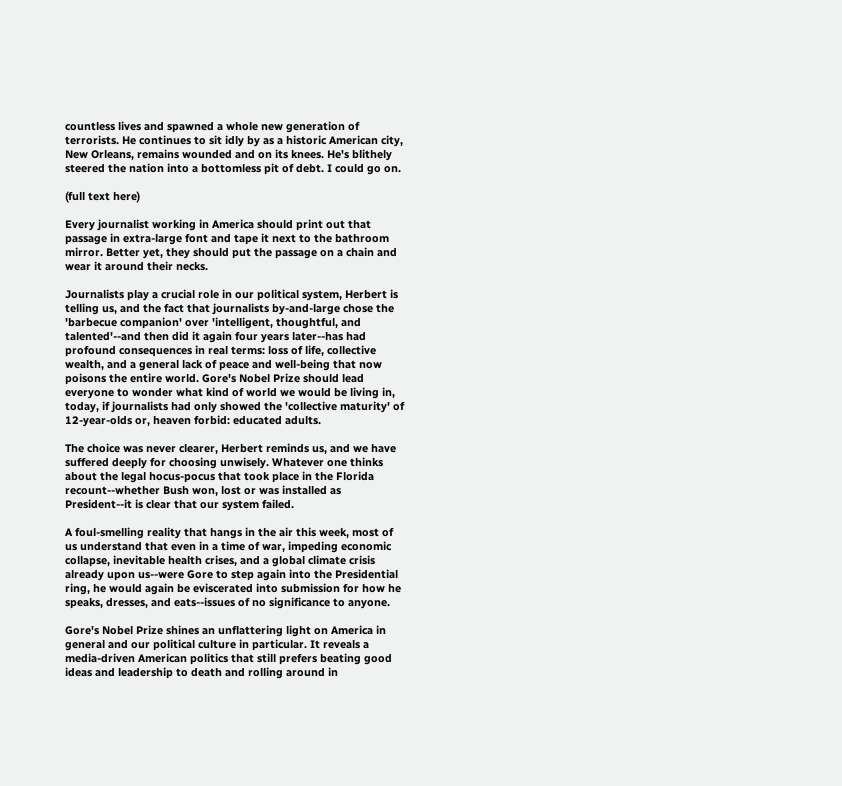countless lives and spawned a whole new generation of terrorists. He continues to sit idly by as a historic American city, New Orleans, remains wounded and on its knees. He's blithely steered the nation into a bottomless pit of debt. I could go on.

(full text here)

Every journalist working in America should print out that passage in extra-large font and tape it next to the bathroom mirror. Better yet, they should put the passage on a chain and wear it around their necks.

Journalists play a crucial role in our political system, Herbert is telling us, and the fact that journalists by-and-large chose the 'barbecue companion' over 'intelligent, thoughtful, and talented'--and then did it again four years later--has had profound consequences in real terms: loss of life, collective wealth, and a general lack of peace and well-being that now poisons the entire world. Gore's Nobel Prize should lead everyone to wonder what kind of world we would be living in, today, if journalists had only showed the 'collective maturity' of 12-year-olds or, heaven forbid: educated adults.

The choice was never clearer, Herbert reminds us, and we have suffered deeply for choosing unwisely. Whatever one thinks about the legal hocus-pocus that took place in the Florida recount--whether Bush won, lost or was installed as President--it is clear that our system failed.

A foul-smelling reality that hangs in the air this week, most of us understand that even in a time of war, impeding economic collapse, inevitable health crises, and a global climate crisis already upon us--were Gore to step again into the Presidential ring, he would again be eviscerated into submission for how he speaks, dresses, and eats--issues of no significance to anyone.

Gore's Nobel Prize shines an unflattering light on America in general and our political culture in particular. It reveals a media-driven American politics that still prefers beating good ideas and leadership to death and rolling around in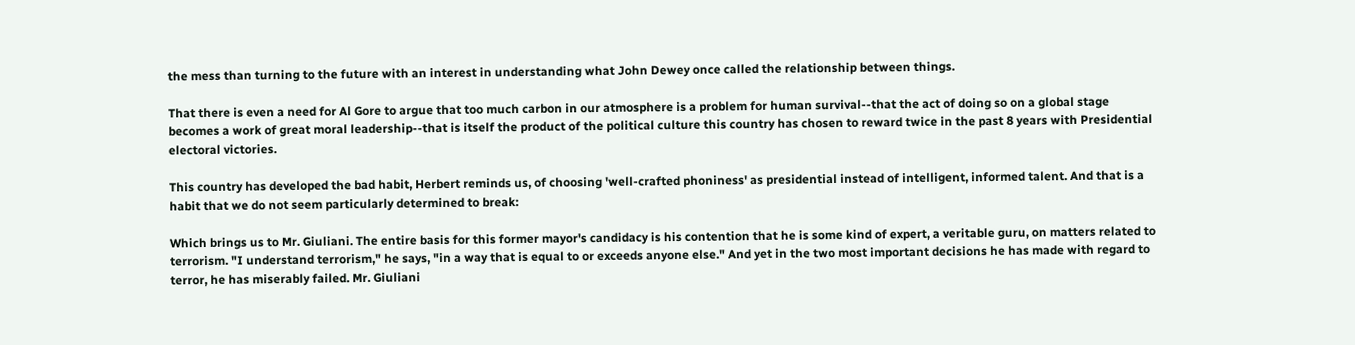the mess than turning to the future with an interest in understanding what John Dewey once called the relationship between things.

That there is even a need for Al Gore to argue that too much carbon in our atmosphere is a problem for human survival--that the act of doing so on a global stage becomes a work of great moral leadership--that is itself the product of the political culture this country has chosen to reward twice in the past 8 years with Presidential electoral victories.

This country has developed the bad habit, Herbert reminds us, of choosing 'well-crafted phoniness' as presidential instead of intelligent, informed talent. And that is a habit that we do not seem particularly determined to break:

Which brings us to Mr. Giuliani. The entire basis for this former mayor's candidacy is his contention that he is some kind of expert, a veritable guru, on matters related to terrorism. "I understand terrorism," he says, "in a way that is equal to or exceeds anyone else." And yet in the two most important decisions he has made with regard to terror, he has miserably failed. Mr. Giuliani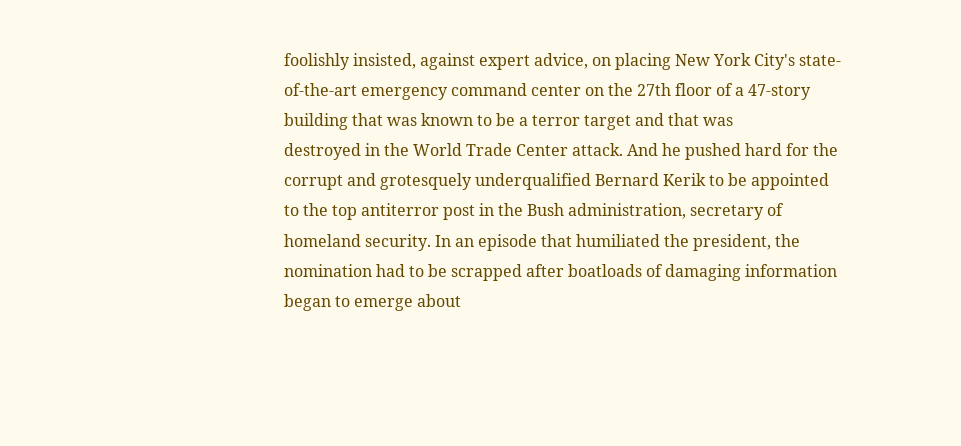foolishly insisted, against expert advice, on placing New York City's state-of-the-art emergency command center on the 27th floor of a 47-story building that was known to be a terror target and that was
destroyed in the World Trade Center attack. And he pushed hard for the corrupt and grotesquely underqualified Bernard Kerik to be appointed to the top antiterror post in the Bush administration, secretary of homeland security. In an episode that humiliated the president, the nomination had to be scrapped after boatloads of damaging information began to emerge about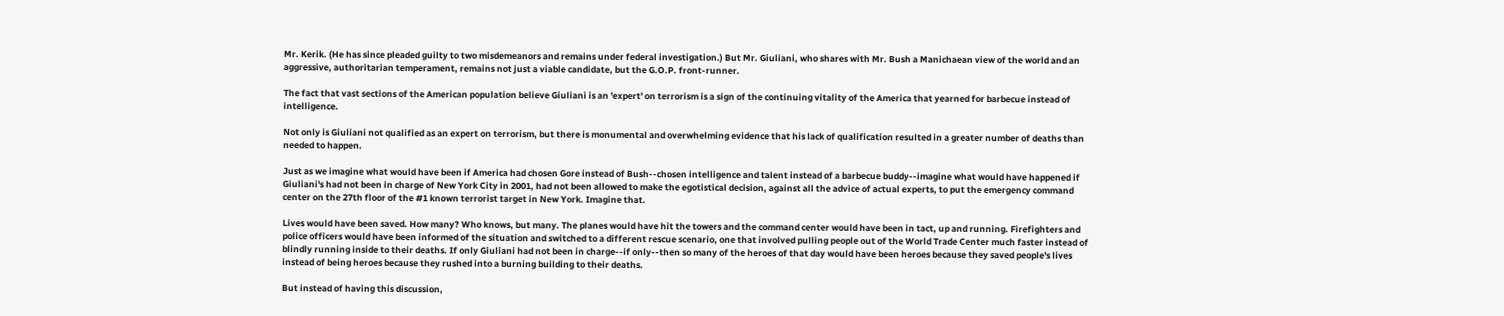Mr. Kerik. (He has since pleaded guilty to two misdemeanors and remains under federal investigation.) But Mr. Giuliani, who shares with Mr. Bush a Manichaean view of the world and an aggressive, authoritarian temperament, remains not just a viable candidate, but the G.O.P. front-runner.

The fact that vast sections of the American population believe Giuliani is an 'expert' on terrorism is a sign of the continuing vitality of the America that yearned for barbecue instead of intelligence.

Not only is Giuliani not qualified as an expert on terrorism, but there is monumental and overwhelming evidence that his lack of qualification resulted in a greater number of deaths than needed to happen.

Just as we imagine what would have been if America had chosen Gore instead of Bush--chosen intelligence and talent instead of a barbecue buddy--imagine what would have happened if Giuliani's had not been in charge of New York City in 2001, had not been allowed to make the egotistical decision, against all the advice of actual experts, to put the emergency command center on the 27th floor of the #1 known terrorist target in New York. Imagine that.

Lives would have been saved. How many? Who knows, but many. The planes would have hit the towers and the command center would have been in tact, up and running. Firefighters and police officers would have been informed of the situation and switched to a different rescue scenario, one that involved pulling people out of the World Trade Center much faster instead of blindly running inside to their deaths. If only Giuliani had not been in charge--if only--then so many of the heroes of that day would have been heroes because they saved people's lives instead of being heroes because they rushed into a burning building to their deaths.

But instead of having this discussion,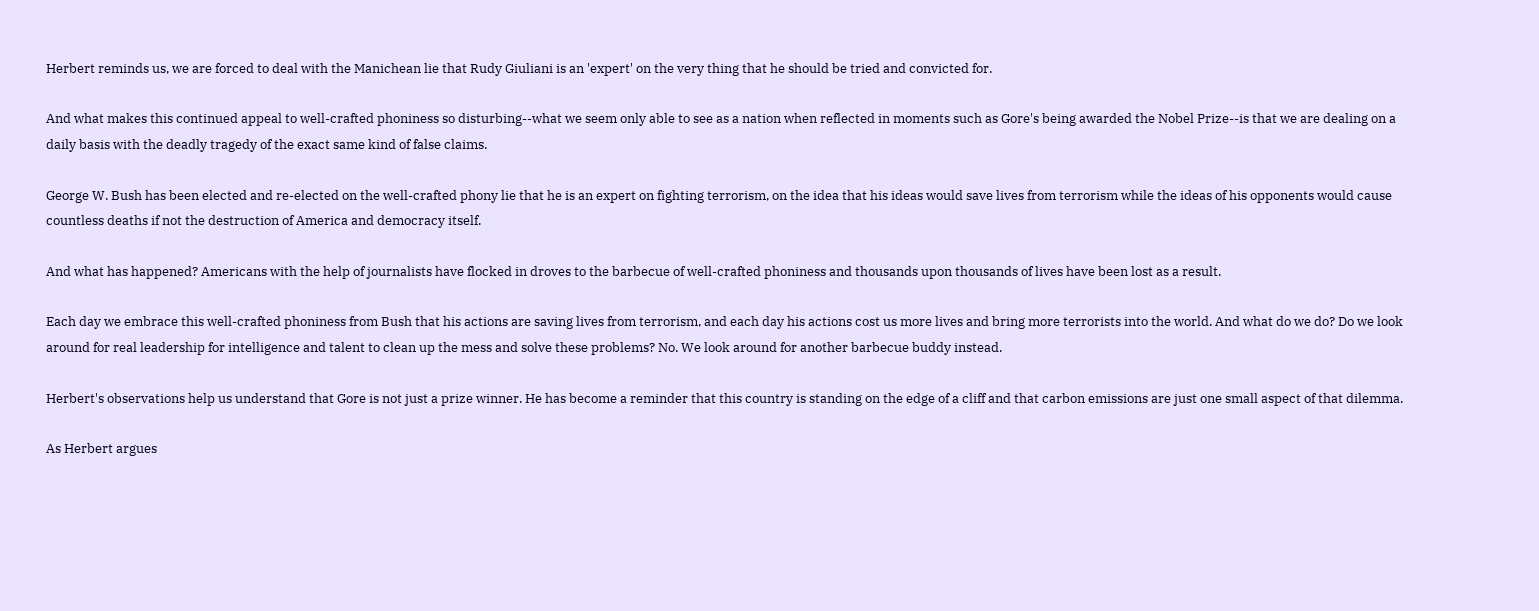Herbert reminds us, we are forced to deal with the Manichean lie that Rudy Giuliani is an 'expert' on the very thing that he should be tried and convicted for.

And what makes this continued appeal to well-crafted phoniness so disturbing--what we seem only able to see as a nation when reflected in moments such as Gore's being awarded the Nobel Prize--is that we are dealing on a daily basis with the deadly tragedy of the exact same kind of false claims.

George W. Bush has been elected and re-elected on the well-crafted phony lie that he is an expert on fighting terrorism, on the idea that his ideas would save lives from terrorism while the ideas of his opponents would cause countless deaths if not the destruction of America and democracy itself.

And what has happened? Americans with the help of journalists have flocked in droves to the barbecue of well-crafted phoniness and thousands upon thousands of lives have been lost as a result.

Each day we embrace this well-crafted phoniness from Bush that his actions are saving lives from terrorism, and each day his actions cost us more lives and bring more terrorists into the world. And what do we do? Do we look around for real leadership for intelligence and talent to clean up the mess and solve these problems? No. We look around for another barbecue buddy instead.

Herbert's observations help us understand that Gore is not just a prize winner. He has become a reminder that this country is standing on the edge of a cliff and that carbon emissions are just one small aspect of that dilemma.

As Herbert argues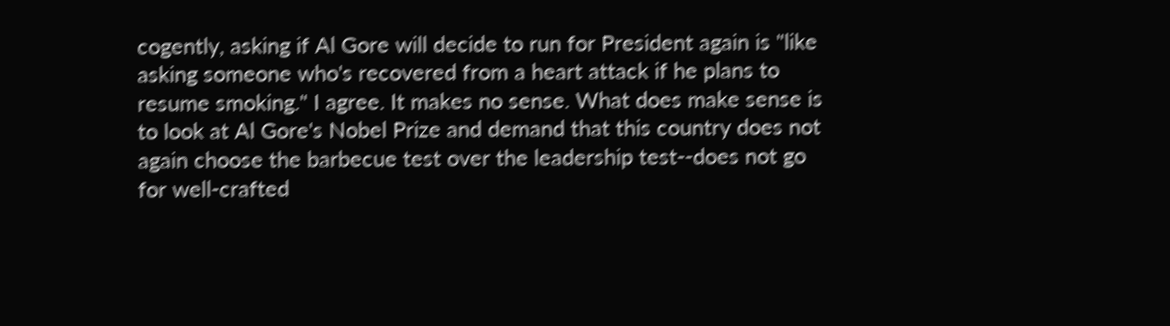cogently, asking if Al Gore will decide to run for President again is "like asking someone who's recovered from a heart attack if he plans to resume smoking." I agree. It makes no sense. What does make sense is to look at Al Gore's Nobel Prize and demand that this country does not again choose the barbecue test over the leadership test--does not go for well-crafted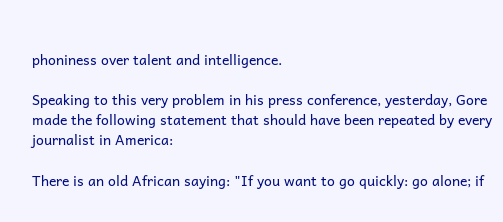phoniness over talent and intelligence.

Speaking to this very problem in his press conference, yesterday, Gore made the following statement that should have been repeated by every journalist in America:

There is an old African saying: "If you want to go quickly: go alone; if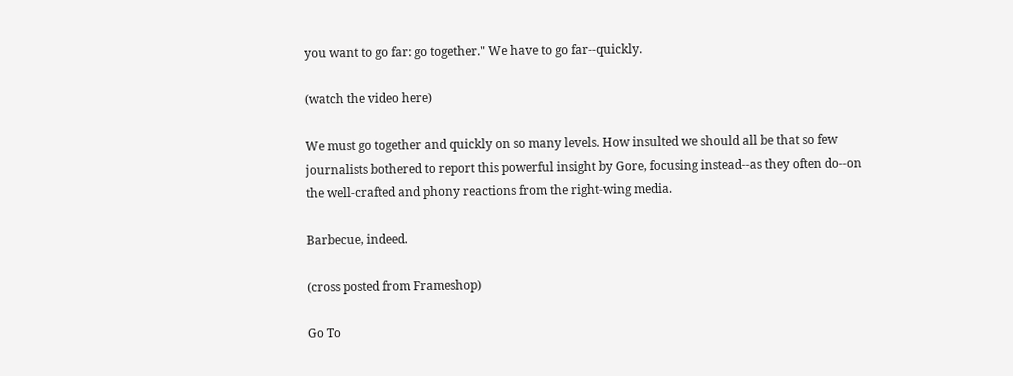you want to go far: go together." We have to go far--quickly.

(watch the video here)

We must go together and quickly on so many levels. How insulted we should all be that so few journalists bothered to report this powerful insight by Gore, focusing instead--as they often do--on the well-crafted and phony reactions from the right-wing media.

Barbecue, indeed.

(cross posted from Frameshop)

Go To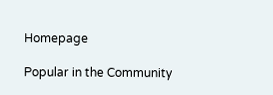Homepage

Popular in the Community